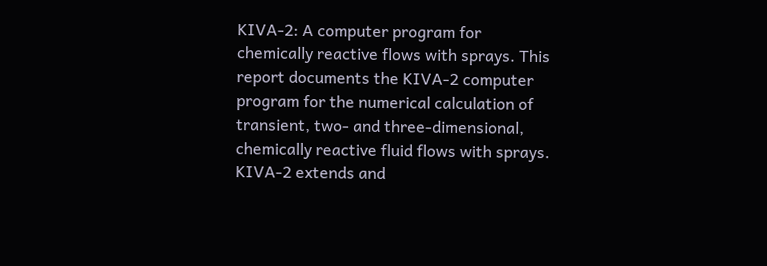KIVA-2: A computer program for chemically reactive flows with sprays. This report documents the KIVA-2 computer program for the numerical calculation of transient, two- and three-dimensional, chemically reactive fluid flows with sprays. KIVA-2 extends and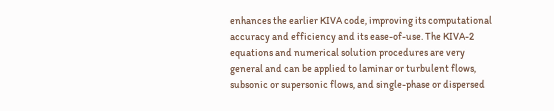enhances the earlier KIVA code, improving its computational accuracy and efficiency and its ease-of-use. The KIVA-2 equations and numerical solution procedures are very general and can be applied to laminar or turbulent flows, subsonic or supersonic flows, and single-phase or dispersed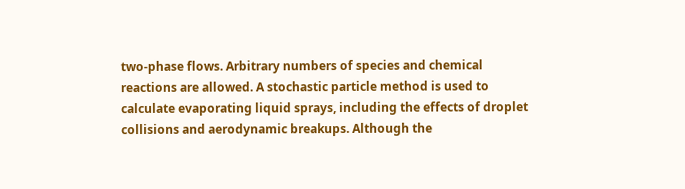two-phase flows. Arbitrary numbers of species and chemical reactions are allowed. A stochastic particle method is used to calculate evaporating liquid sprays, including the effects of droplet collisions and aerodynamic breakups. Although the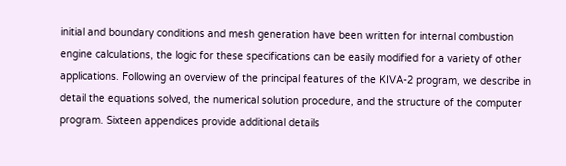initial and boundary conditions and mesh generation have been written for internal combustion engine calculations, the logic for these specifications can be easily modified for a variety of other applications. Following an overview of the principal features of the KIVA-2 program, we describe in detail the equations solved, the numerical solution procedure, and the structure of the computer program. Sixteen appendices provide additional details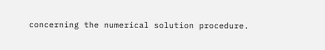concerning the numerical solution procedure.